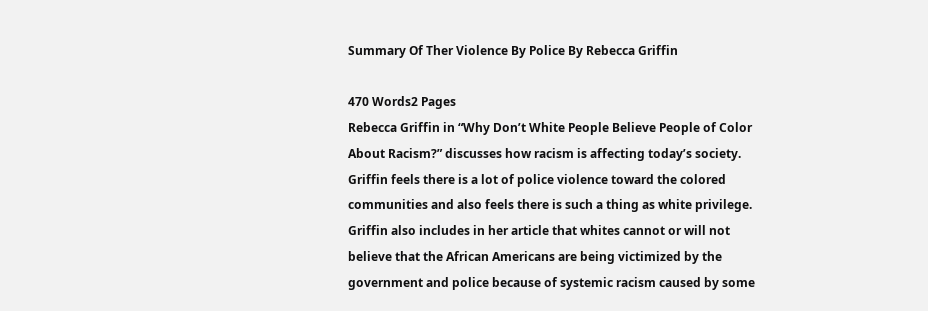Summary Of Ther Violence By Police By Rebecca Griffin

470 Words2 Pages
Rebecca Griffin in “Why Don’t White People Believe People of Color About Racism?” discusses how racism is affecting today’s society. Griffin feels there is a lot of police violence toward the colored communities and also feels there is such a thing as white privilege. Griffin also includes in her article that whites cannot or will not believe that the African Americans are being victimized by the government and police because of systemic racism caused by some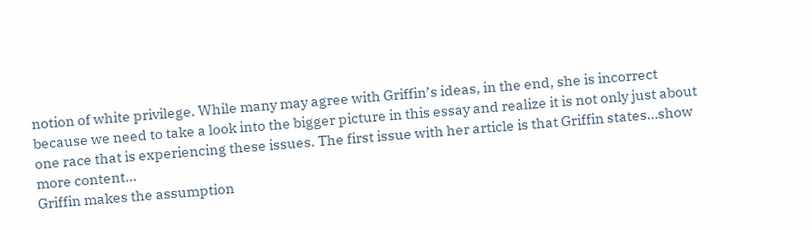notion of white privilege. While many may agree with Griffin’s ideas, in the end, she is incorrect because we need to take a look into the bigger picture in this essay and realize it is not only just about one race that is experiencing these issues. The first issue with her article is that Griffin states…show more content…
Griffin makes the assumption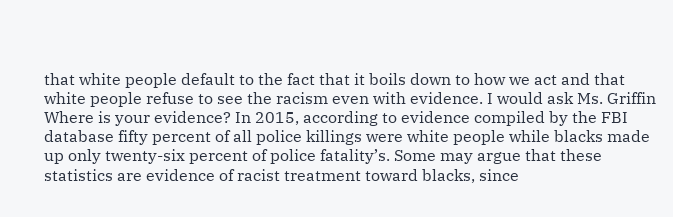that white people default to the fact that it boils down to how we act and that white people refuse to see the racism even with evidence. I would ask Ms. Griffin Where is your evidence? In 2015, according to evidence compiled by the FBI database fifty percent of all police killings were white people while blacks made up only twenty-six percent of police fatality’s. Some may argue that these statistics are evidence of racist treatment toward blacks, since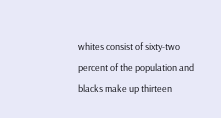whites consist of sixty-two percent of the population and blacks make up thirteen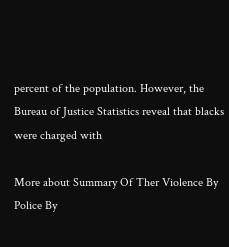percent of the population. However, the Bureau of Justice Statistics reveal that blacks were charged with

More about Summary Of Ther Violence By Police By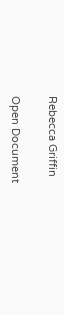Rebecca Griffin

Open Document